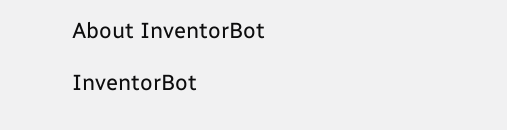About InventorBot

InventorBot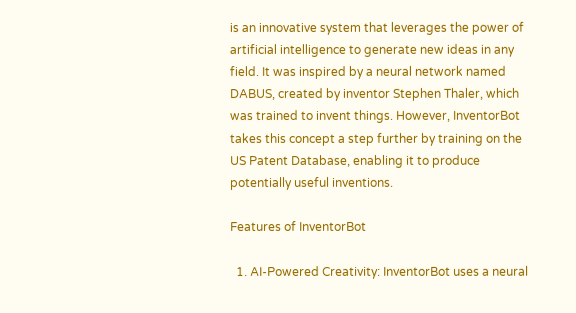is an innovative system that leverages the power of artificial intelligence to generate new ideas in any field. It was inspired by a neural network named DABUS, created by inventor Stephen Thaler, which was trained to invent things. However, InventorBot takes this concept a step further by training on the US Patent Database, enabling it to produce potentially useful inventions.

Features of InventorBot

  1. AI-Powered Creativity: InventorBot uses a neural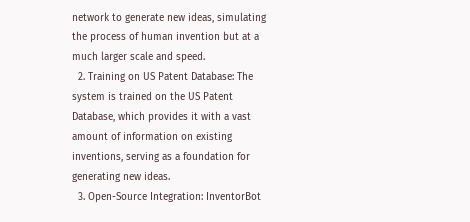network to generate new ideas, simulating the process of human invention but at a much larger scale and speed.
  2. Training on US Patent Database: The system is trained on the US Patent Database, which provides it with a vast amount of information on existing inventions, serving as a foundation for generating new ideas.
  3. Open-Source Integration: InventorBot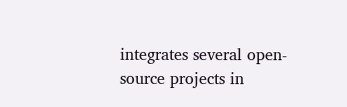integrates several open-source projects in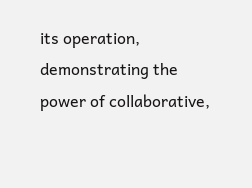its operation, demonstrating the power of collaborative,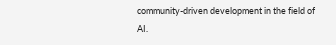community-driven development in the field of AI.